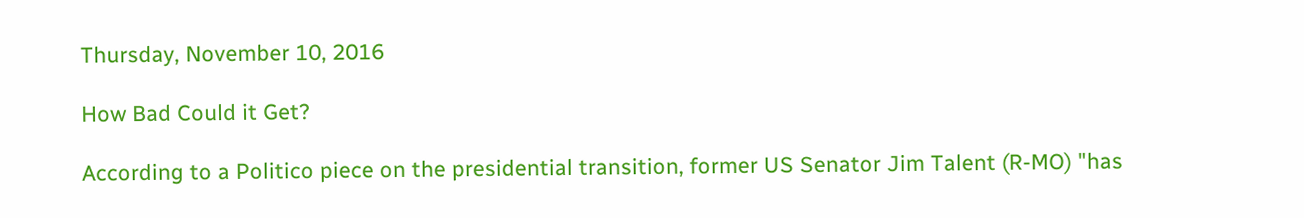Thursday, November 10, 2016

How Bad Could it Get?

According to a Politico piece on the presidential transition, former US Senator Jim Talent (R-MO) "has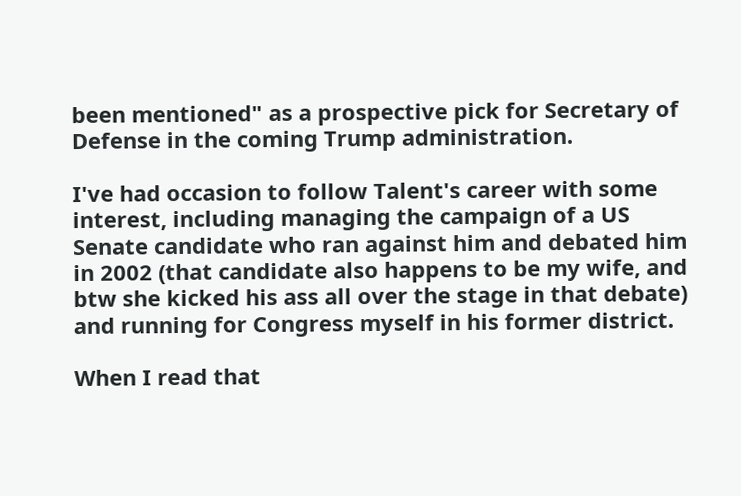been mentioned" as a prospective pick for Secretary of Defense in the coming Trump administration.

I've had occasion to follow Talent's career with some interest, including managing the campaign of a US Senate candidate who ran against him and debated him in 2002 (that candidate also happens to be my wife, and btw she kicked his ass all over the stage in that debate) and running for Congress myself in his former district.

When I read that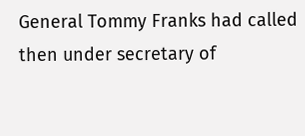General Tommy Franks had called then under secretary of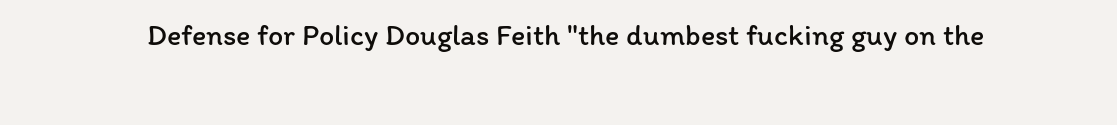Defense for Policy Douglas Feith "the dumbest fucking guy on the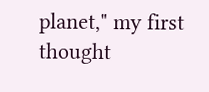planet," my first thought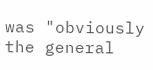was "obviously the general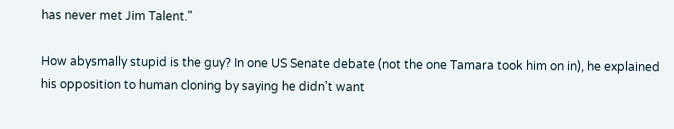has never met Jim Talent."

How abysmally stupid is the guy? In one US Senate debate (not the one Tamara took him on in), he explained his opposition to human cloning by saying he didn't want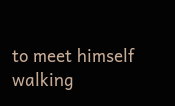to meet himself walking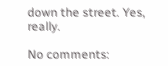down the street. Yes, really.

No comments: